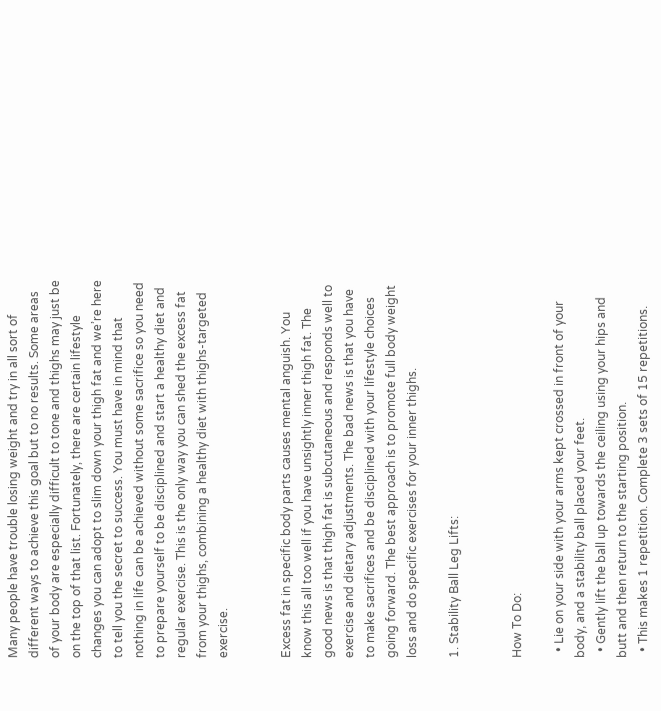Many people have trouble losing weight and try in all sort of different ways to achieve this goal but to no results. Some areas of your body are especially difficult to tone and thighs may just be on the top of that list. Fortunately, there are certain lifestyle changes you can adopt to slim down your thigh fat and we’re here to tell you the secret to success. You must have in mind that nothing in life can be achieved without some sacrifice so you need to prepare yourself to be disciplined and start a healthy diet and regular exercise. This is the only way you can shed the excess fat from your thighs, combining a healthy diet with thighs-targeted exercise.


Excess fat in specific body parts causes mental anguish. You know this all too well if you have unsightly inner thigh fat. The good news is that thigh fat is subcutaneous and responds well to exercise and dietary adjustments. The bad news is that you have to make sacrifices and be disciplined with your lifestyle choices going forward. The best approach is to promote full body weight loss and do specific exercises for your inner thighs.

1. Stability Ball Leg Lifts:


How To Do:

  • Lie on your side with your arms kept crossed in front of your body, and a stability ball placed your feet.
  • Gently lift the ball up towards the ceiling using your hips and butt and then return to the starting position.
  • This makes 1 repetition. Complete 3 sets of 15 repetitions.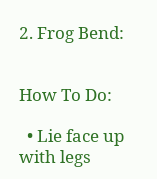2. Frog Bend:


How To Do:

  • Lie face up with legs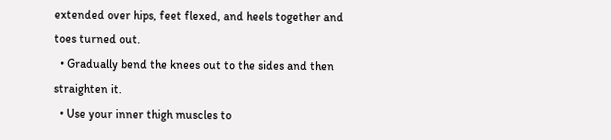extended over hips, feet flexed, and heels together and toes turned out.
  • Gradually bend the knees out to the sides and then straighten it.
  • Use your inner thigh muscles to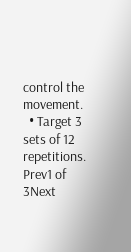control the movement.
  • Target 3 sets of 12 repetitions.
Prev1 of 3Next